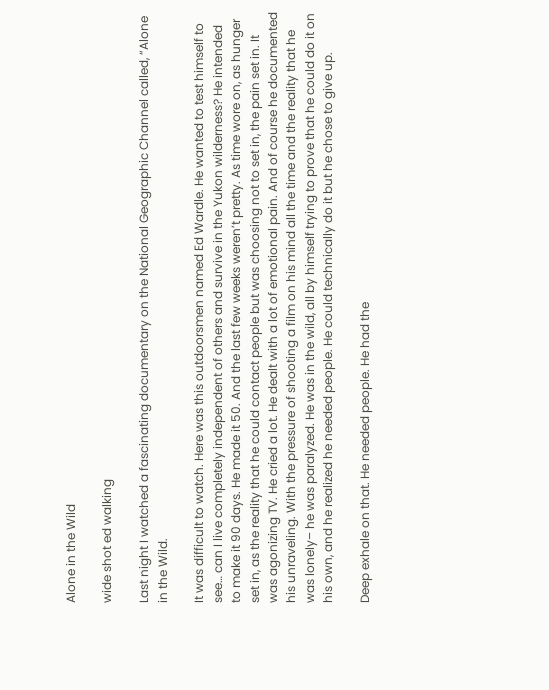Alone in the Wild

wide shot ed walking

Last night I watched a fascinating documentary on the National Geographic Channel called, “Alone in the Wild.

It was difficult to watch. Here was this outdoorsmen named Ed Wardle. He wanted to test himself to see… can I live completely independent of others and survive in the Yukon wilderness? He intended to make it 90 days. He made it 50. And the last few weeks weren’t pretty. As time wore on, as hunger set in, as the reality that he could contact people but was choosing not to set in, the pain set in. It was agonizing TV. He cried a lot. He dealt with a lot of emotional pain. And of course he documented his unraveling. With the pressure of shooting a film on his mind all the time and the reality that he was lonely– he was paralyzed. He was in the wild, all by himself trying to prove that he could do it on his own, and he realized he needed people. He could technically do it but he chose to give up.

Deep exhale on that. He needed people. He had the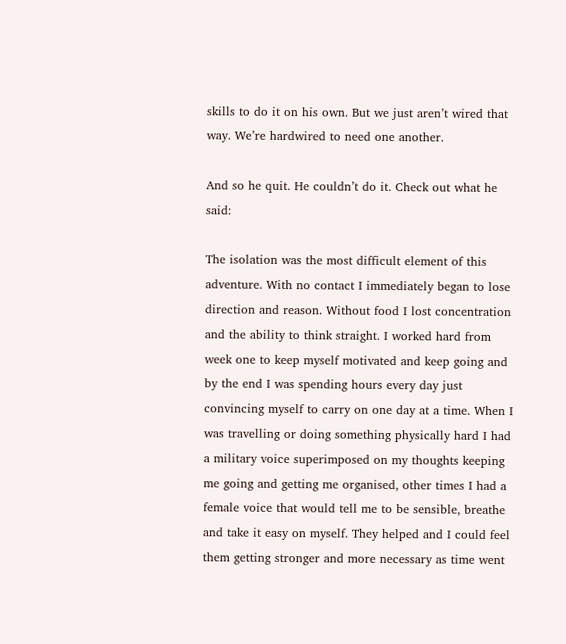skills to do it on his own. But we just aren’t wired that way. We’re hardwired to need one another.

And so he quit. He couldn’t do it. Check out what he said:

The isolation was the most difficult element of this adventure. With no contact I immediately began to lose direction and reason. Without food I lost concentration and the ability to think straight. I worked hard from week one to keep myself motivated and keep going and by the end I was spending hours every day just convincing myself to carry on one day at a time. When I was travelling or doing something physically hard I had a military voice superimposed on my thoughts keeping me going and getting me organised, other times I had a female voice that would tell me to be sensible, breathe and take it easy on myself. They helped and I could feel them getting stronger and more necessary as time went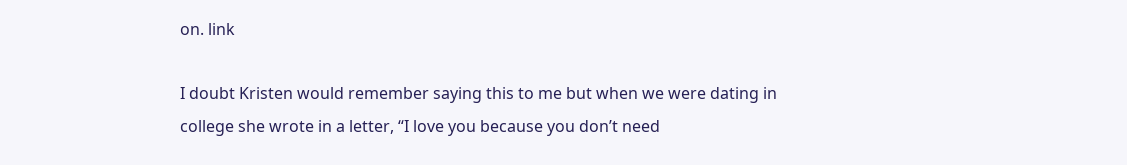on. link

I doubt Kristen would remember saying this to me but when we were dating in college she wrote in a letter, “I love you because you don’t need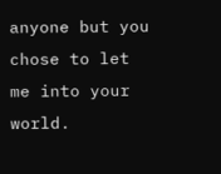anyone but you chose to let me into your world.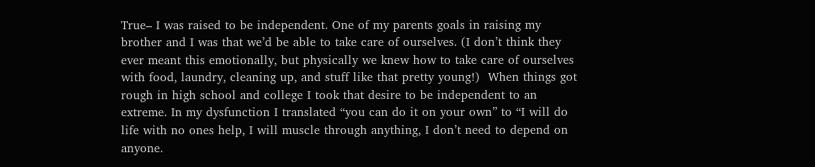True– I was raised to be independent. One of my parents goals in raising my brother and I was that we’d be able to take care of ourselves. (I don’t think they ever meant this emotionally, but physically we knew how to take care of ourselves with food, laundry, cleaning up, and stuff like that pretty young!)  When things got rough in high school and college I took that desire to be independent to an extreme. In my dysfunction I translated “you can do it on your own” to “I will do life with no ones help, I will muscle through anything, I don’t need to depend on anyone.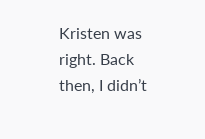Kristen was right. Back then, I didn’t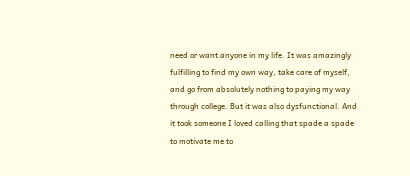need or want anyone in my life. It was amazingly fulfilling to find my own way, take care of myself, and go from absolutely nothing to paying my way through college. But it was also dysfunctional. And it took someone I loved calling that spade a spade to motivate me to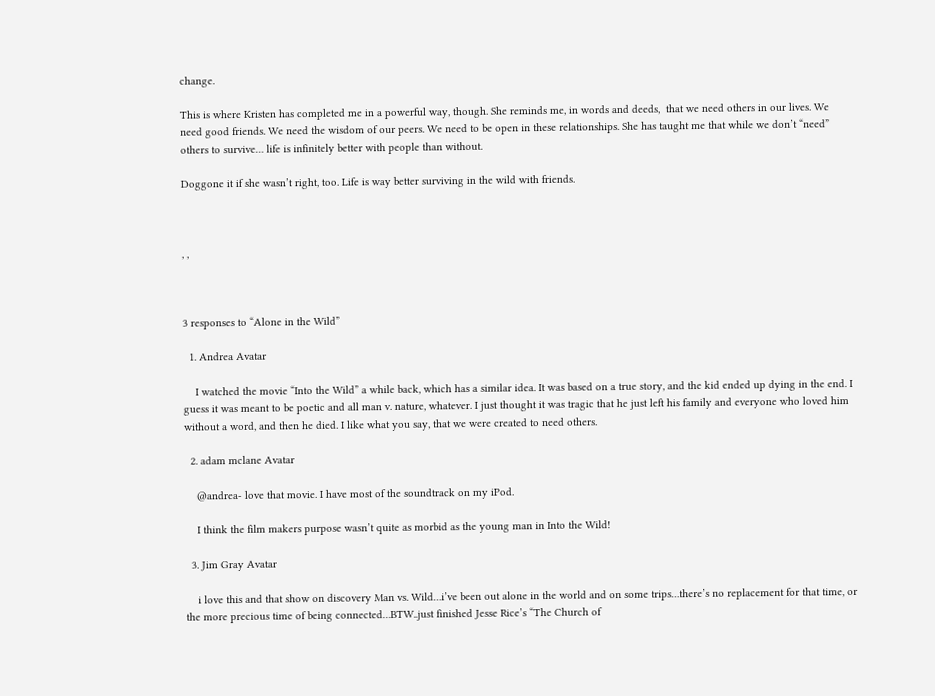change.

This is where Kristen has completed me in a powerful way, though. She reminds me, in words and deeds,  that we need others in our lives. We need good friends. We need the wisdom of our peers. We need to be open in these relationships. She has taught me that while we don’t “need” others to survive… life is infinitely better with people than without.

Doggone it if she wasn’t right, too. Life is way better surviving in the wild with friends.



, ,



3 responses to “Alone in the Wild”

  1. Andrea Avatar

    I watched the movie “Into the Wild” a while back, which has a similar idea. It was based on a true story, and the kid ended up dying in the end. I guess it was meant to be poetic and all man v. nature, whatever. I just thought it was tragic that he just left his family and everyone who loved him without a word, and then he died. I like what you say, that we were created to need others.

  2. adam mclane Avatar

    @andrea- love that movie. I have most of the soundtrack on my iPod.

    I think the film makers purpose wasn’t quite as morbid as the young man in Into the Wild!

  3. Jim Gray Avatar

    i love this and that show on discovery Man vs. Wild…i’ve been out alone in the world and on some trips…there’s no replacement for that time, or the more precious time of being connected…BTW..just finished Jesse Rice’s “The Church of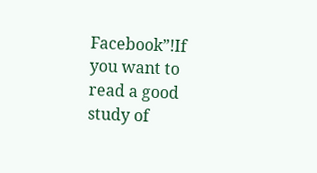Facebook”!If you want to read a good study of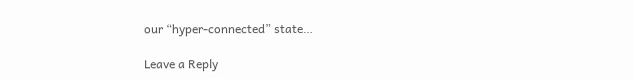our “hyper-connected” state…

Leave a Reply